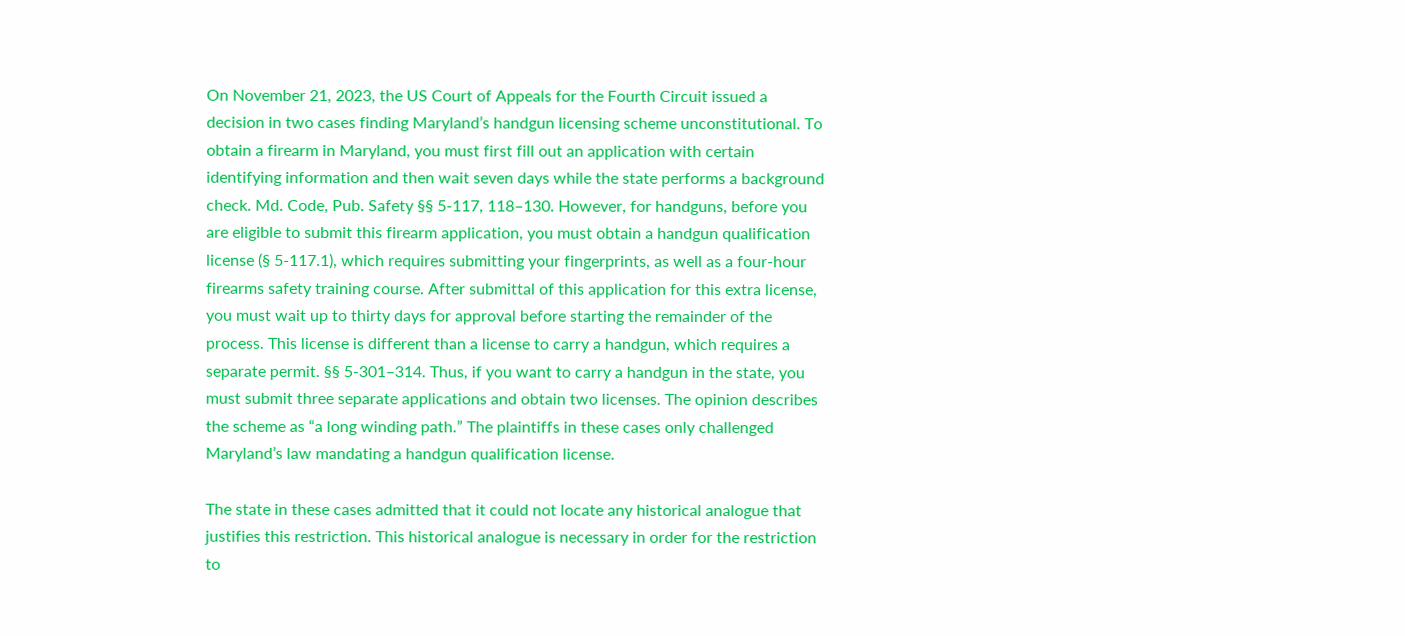On November 21, 2023, the US Court of Appeals for the Fourth Circuit issued a decision in two cases finding Maryland’s handgun licensing scheme unconstitutional. To obtain a firearm in Maryland, you must first fill out an application with certain identifying information and then wait seven days while the state performs a background check. Md. Code, Pub. Safety §§ 5-117, 118–130. However, for handguns, before you are eligible to submit this firearm application, you must obtain a handgun qualification license (§ 5-117.1), which requires submitting your fingerprints, as well as a four-hour firearms safety training course. After submittal of this application for this extra license, you must wait up to thirty days for approval before starting the remainder of the process. This license is different than a license to carry a handgun, which requires a separate permit. §§ 5-301–314. Thus, if you want to carry a handgun in the state, you must submit three separate applications and obtain two licenses. The opinion describes the scheme as “a long winding path.” The plaintiffs in these cases only challenged Maryland’s law mandating a handgun qualification license.

The state in these cases admitted that it could not locate any historical analogue that justifies this restriction. This historical analogue is necessary in order for the restriction to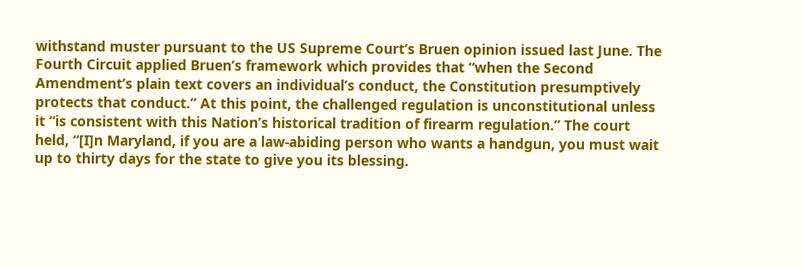withstand muster pursuant to the US Supreme Court’s Bruen opinion issued last June. The Fourth Circuit applied Bruen’s framework which provides that “when the Second Amendment’s plain text covers an individual’s conduct, the Constitution presumptively protects that conduct.” At this point, the challenged regulation is unconstitutional unless it “is consistent with this Nation’s historical tradition of firearm regulation.” The court held, “[I]n Maryland, if you are a law-abiding person who wants a handgun, you must wait up to thirty days for the state to give you its blessing.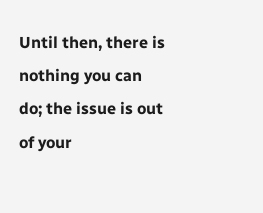Until then, there is nothing you can do; the issue is out of your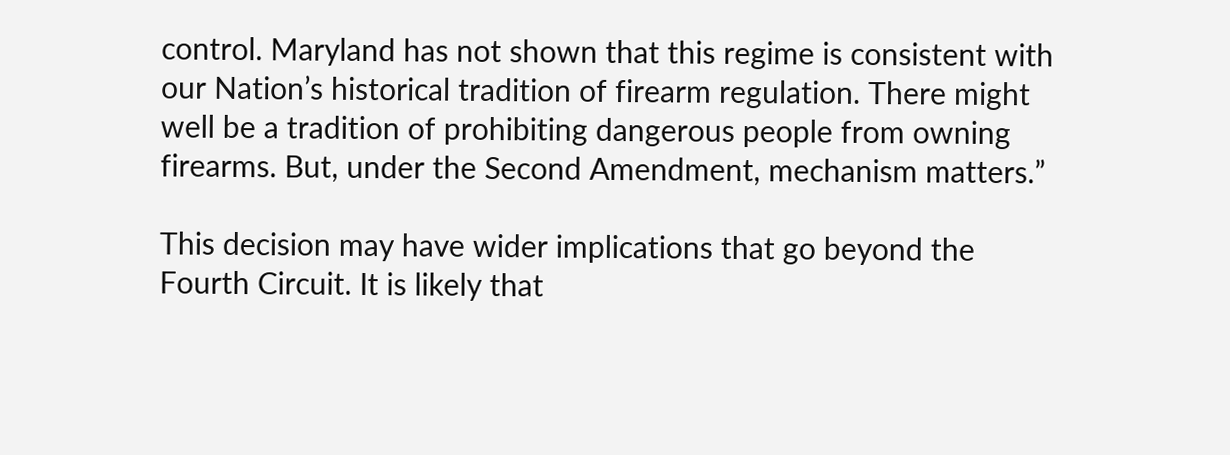control. Maryland has not shown that this regime is consistent with our Nation’s historical tradition of firearm regulation. There might well be a tradition of prohibiting dangerous people from owning firearms. But, under the Second Amendment, mechanism matters.”

This decision may have wider implications that go beyond the Fourth Circuit. It is likely that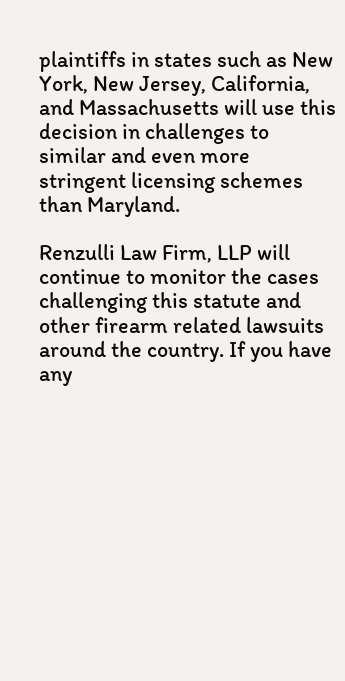plaintiffs in states such as New York, New Jersey, California, and Massachusetts will use this decision in challenges to similar and even more stringent licensing schemes than Maryland.

Renzulli Law Firm, LLP will continue to monitor the cases challenging this statute and other firearm related lawsuits around the country. If you have any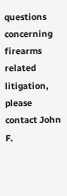questions concerning firearms related litigation, please contact John F.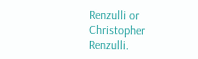Renzulli or Christopher Renzulli.